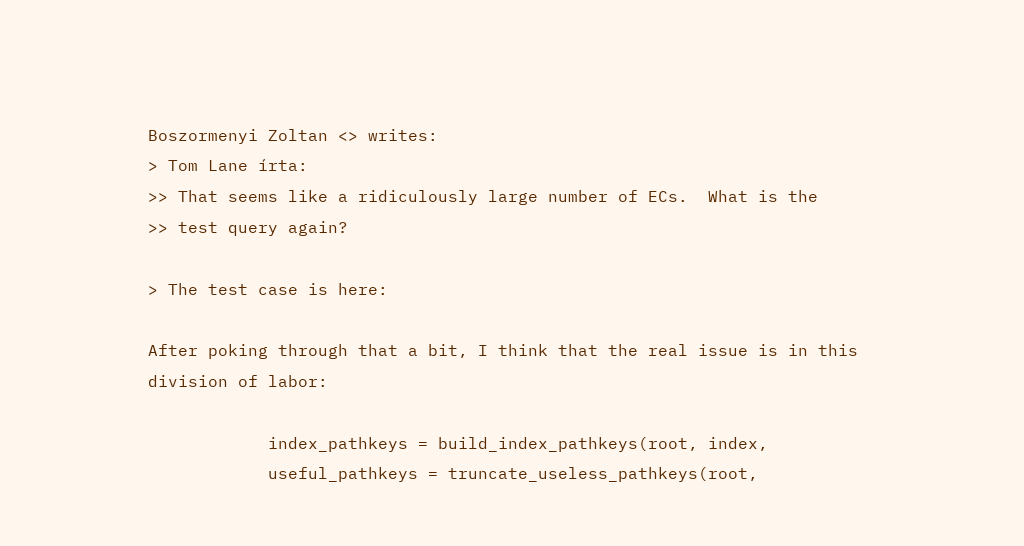Boszormenyi Zoltan <> writes:
> Tom Lane írta:
>> That seems like a ridiculously large number of ECs.  What is the
>> test query again?

> The test case is here:

After poking through that a bit, I think that the real issue is in this
division of labor:

            index_pathkeys = build_index_pathkeys(root, index,
            useful_pathkeys = truncate_useless_pathkeys(root,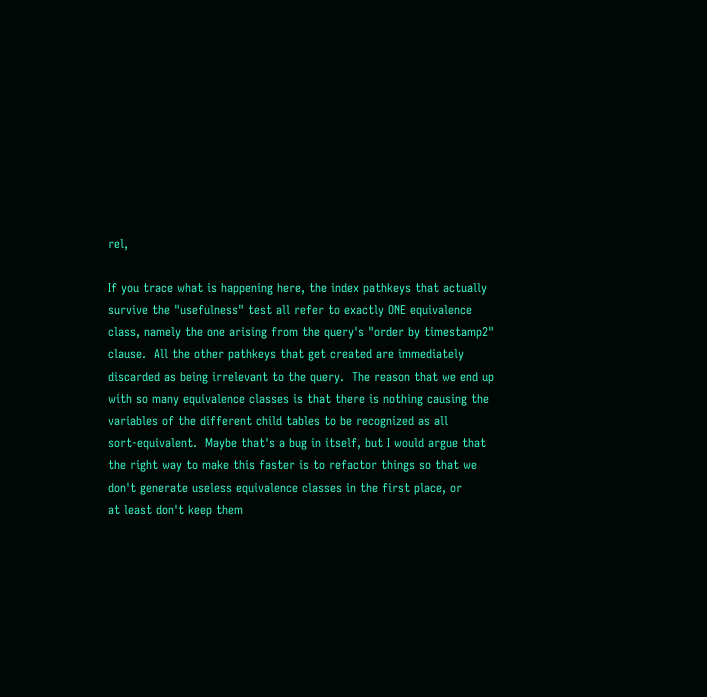rel,

If you trace what is happening here, the index pathkeys that actually
survive the "usefulness" test all refer to exactly ONE equivalence
class, namely the one arising from the query's "order by timestamp2"
clause.  All the other pathkeys that get created are immediately
discarded as being irrelevant to the query.  The reason that we end up
with so many equivalence classes is that there is nothing causing the
variables of the different child tables to be recognized as all
sort-equivalent.  Maybe that's a bug in itself, but I would argue that
the right way to make this faster is to refactor things so that we
don't generate useless equivalence classes in the first place, or
at least don't keep them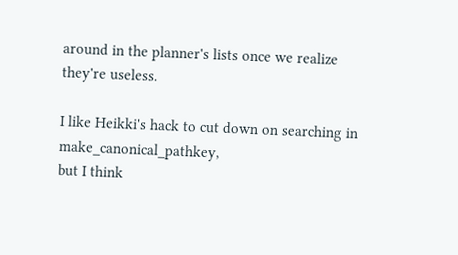around in the planner's lists once we realize
they're useless.

I like Heikki's hack to cut down on searching in make_canonical_pathkey,
but I think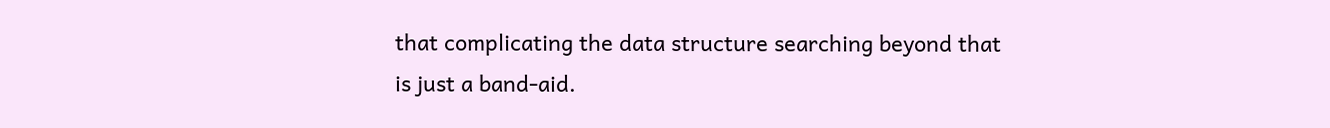that complicating the data structure searching beyond that
is just a band-aid.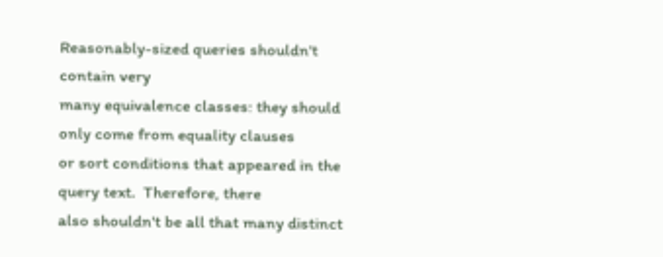Reasonably-sized queries shouldn't contain very
many equivalence classes: they should only come from equality clauses
or sort conditions that appeared in the query text.  Therefore, there
also shouldn't be all that many distinct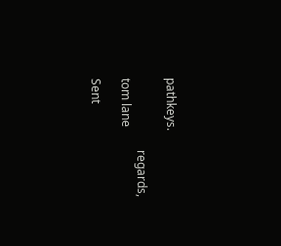pathkeys.

                        regards, tom lane

Sent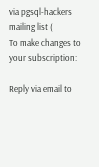via pgsql-hackers mailing list (
To make changes to your subscription:

Reply via email to